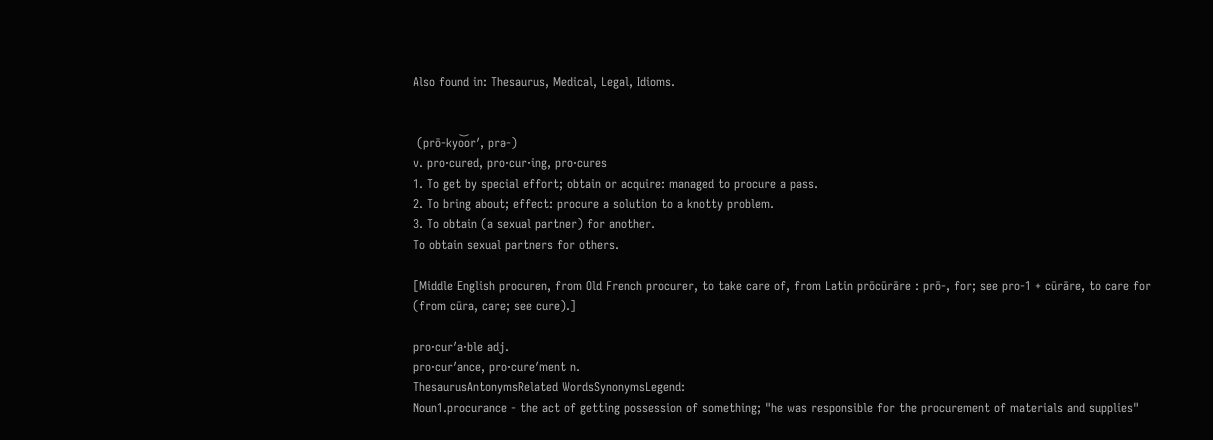Also found in: Thesaurus, Medical, Legal, Idioms.


 (prō-kyo͝or′, prə-)
v. pro·cured, pro·cur·ing, pro·cures
1. To get by special effort; obtain or acquire: managed to procure a pass.
2. To bring about; effect: procure a solution to a knotty problem.
3. To obtain (a sexual partner) for another.
To obtain sexual partners for others.

[Middle English procuren, from Old French procurer, to take care of, from Latin prōcūrāre : prō-, for; see pro-1 + cūrāre, to care for (from cūra, care; see cure).]

pro·cur′a·ble adj.
pro·cur′ance, pro·cure′ment n.
ThesaurusAntonymsRelated WordsSynonymsLegend:
Noun1.procurance - the act of getting possession of something; "he was responsible for the procurement of materials and supplies"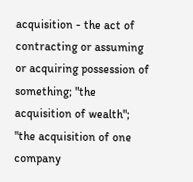acquisition - the act of contracting or assuming or acquiring possession of something; "the acquisition of wealth"; "the acquisition of one company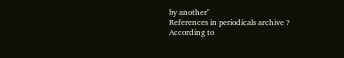by another"
References in periodicals archive ?
According to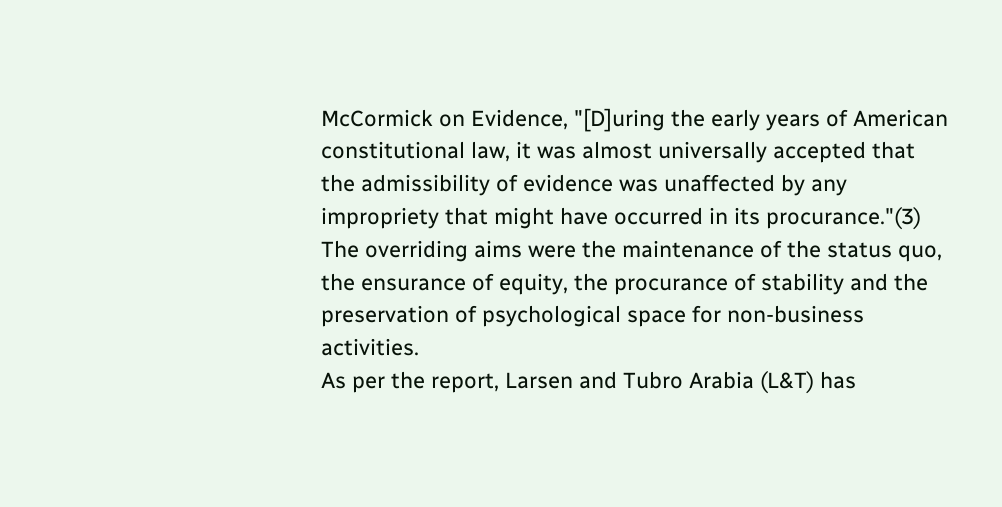McCormick on Evidence, "[D]uring the early years of American constitutional law, it was almost universally accepted that the admissibility of evidence was unaffected by any impropriety that might have occurred in its procurance."(3)
The overriding aims were the maintenance of the status quo, the ensurance of equity, the procurance of stability and the preservation of psychological space for non-business activities.
As per the report, Larsen and Tubro Arabia (L&T) has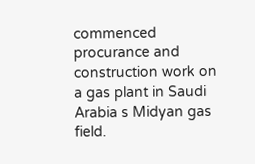commenced procurance and construction work on a gas plant in Saudi Arabia s Midyan gas field.